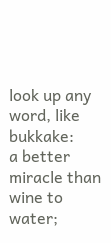look up any word, like bukkake:
a better miracle than wine to water;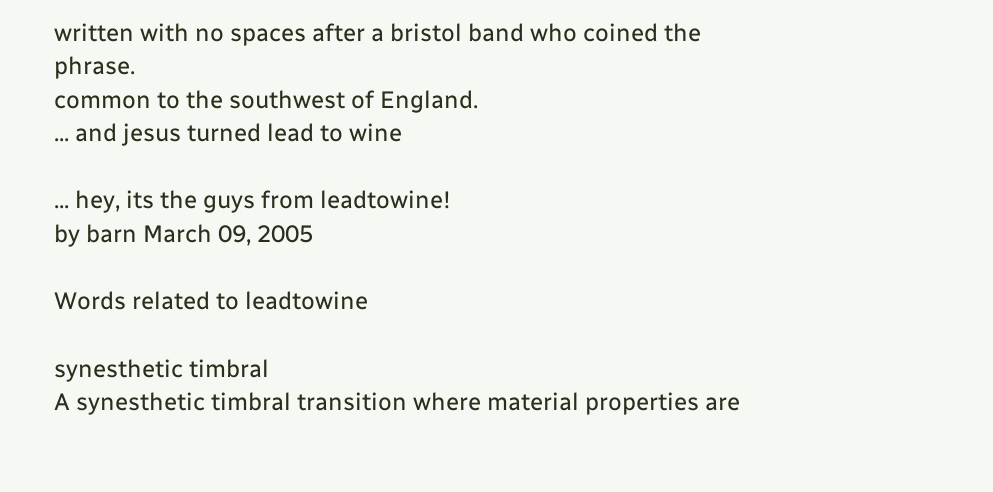written with no spaces after a bristol band who coined the phrase.
common to the southwest of England.
... and jesus turned lead to wine

... hey, its the guys from leadtowine!
by barn March 09, 2005

Words related to leadtowine

synesthetic timbral
A synesthetic timbral transition where material properties are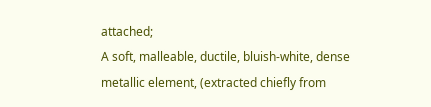attached;
A soft, malleable, ductile, bluish-white, dense metallic element, (extracted chiefly from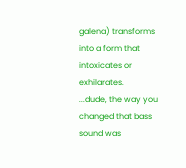galena) transforms into a form that intoxicates or exhilarates.
...dude, the way you changed that bass sound was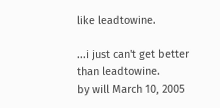like leadtowine.

...i just can't get better than leadtowine.
by will March 10, 2005